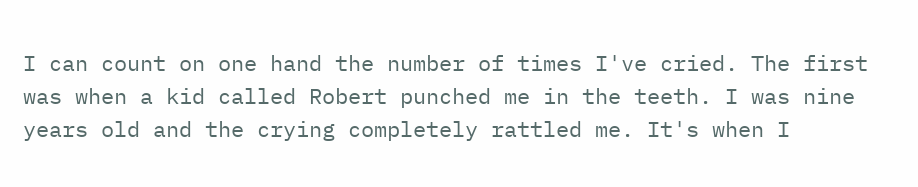I can count on one hand the number of times I've cried. The first was when a kid called Robert punched me in the teeth. I was nine years old and the crying completely rattled me. It's when I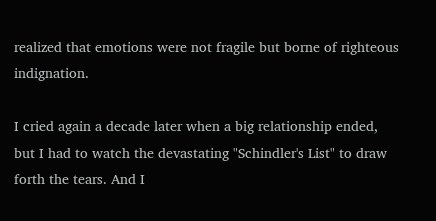realized that emotions were not fragile but borne of righteous indignation.

I cried again a decade later when a big relationship ended, but I had to watch the devastating "Schindler's List" to draw forth the tears. And I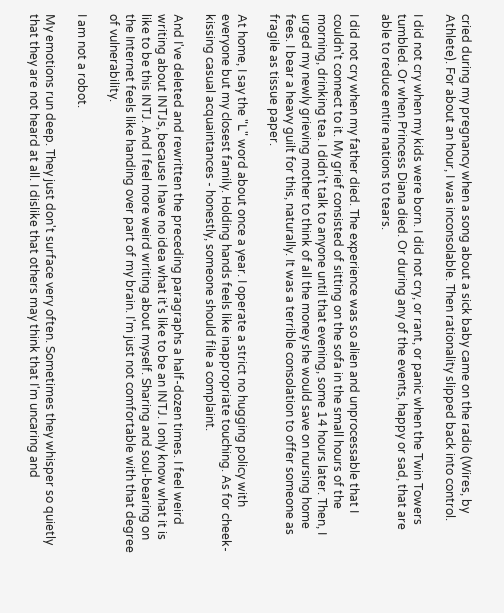cried during my pregnancy when a song about a sick baby came on the radio (Wires, by Athlete). For about an hour, I was inconsolable. Then rationality slipped back into control.

I did not cry when my kids were born. I did not cry, or rant, or panic when the Twin Towers tumbled. Or when Princess Diana died. Or during any of the events, happy or sad, that are able to reduce entire nations to tears.

I did not cry when my father died. The experience was so alien and unprocessable that I couldn't connect to it. My grief consisted of sitting on the sofa in the small hours of the morning, drinking tea. I didn't talk to anyone until that evening, some 14 hours later. Then, I urged my newly grieving mother to think of all the money she would save on nursing home fees. I bear a heavy guilt for this, naturally. It was a terrible consolation to offer someone as fragile as tissue paper.

At home, I say the "L" word about once a year. I operate a strict no hugging policy with everyone but my closest family. Holding hands feels like inappropriate touching. As for cheek-kissing casual acquaintances - honestly, someone should file a complaint.

And I've deleted and rewritten the preceding paragraphs a half-dozen times. I feel weird writing about INTJs, because I have no idea what it's like to be an INTJ. I only know what it is like to be this INTJ. And I feel more weird writing about myself. Sharing and soul-bearing on the Internet feels like handing over part of my brain. I'm just not comfortable with that degree of vulnerability.

I am not a robot.

My emotions run deep. They just don't surface very often. Sometimes they whisper so quietly that they are not heard at all. I dislike that others may think that I'm uncaring and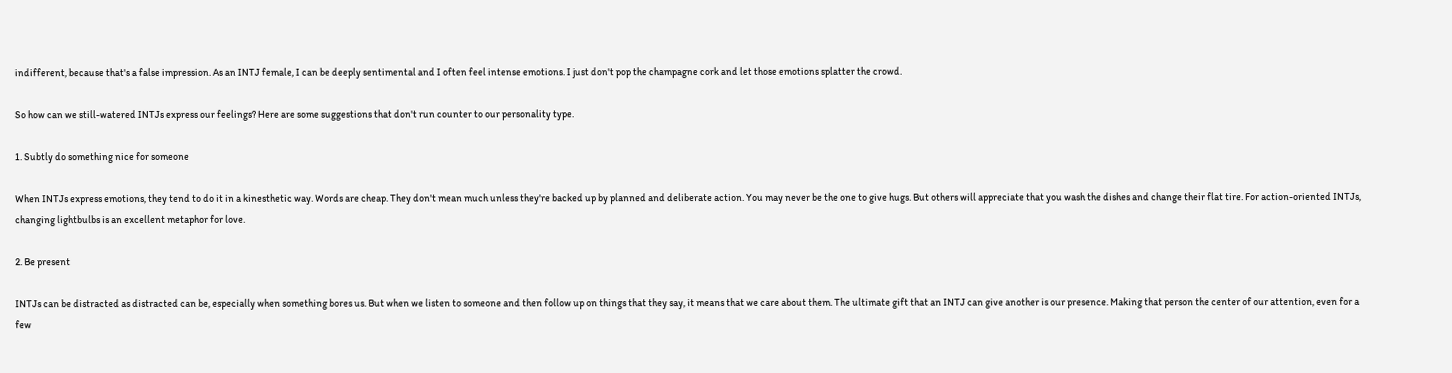indifferent, because that's a false impression. As an INTJ female, I can be deeply sentimental and I often feel intense emotions. I just don't pop the champagne cork and let those emotions splatter the crowd.

So how can we still-watered INTJs express our feelings? Here are some suggestions that don't run counter to our personality type.

1. Subtly do something nice for someone

When INTJs express emotions, they tend to do it in a kinesthetic way. Words are cheap. They don't mean much unless they're backed up by planned and deliberate action. You may never be the one to give hugs. But others will appreciate that you wash the dishes and change their flat tire. For action-oriented INTJs, changing lightbulbs is an excellent metaphor for love.

2. Be present

INTJs can be distracted as distracted can be, especially when something bores us. But when we listen to someone and then follow up on things that they say, it means that we care about them. The ultimate gift that an INTJ can give another is our presence. Making that person the center of our attention, even for a few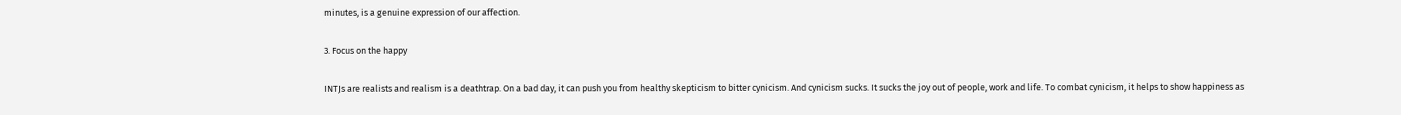minutes, is a genuine expression of our affection.

3. Focus on the happy

INTJs are realists and realism is a deathtrap. On a bad day, it can push you from healthy skepticism to bitter cynicism. And cynicism sucks. It sucks the joy out of people, work and life. To combat cynicism, it helps to show happiness as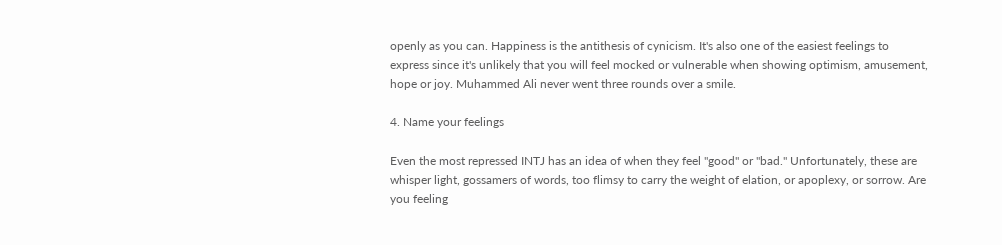openly as you can. Happiness is the antithesis of cynicism. It's also one of the easiest feelings to express since it's unlikely that you will feel mocked or vulnerable when showing optimism, amusement, hope or joy. Muhammed Ali never went three rounds over a smile.

4. Name your feelings

Even the most repressed INTJ has an idea of when they feel "good" or "bad." Unfortunately, these are whisper light, gossamers of words, too flimsy to carry the weight of elation, or apoplexy, or sorrow. Are you feeling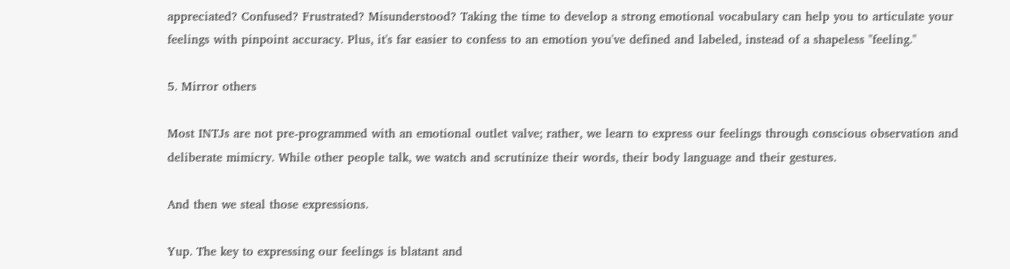appreciated? Confused? Frustrated? Misunderstood? Taking the time to develop a strong emotional vocabulary can help you to articulate your feelings with pinpoint accuracy. Plus, it's far easier to confess to an emotion you've defined and labeled, instead of a shapeless "feeling."

5. Mirror others

Most INTJs are not pre-programmed with an emotional outlet valve; rather, we learn to express our feelings through conscious observation and deliberate mimicry. While other people talk, we watch and scrutinize their words, their body language and their gestures.

And then we steal those expressions.

Yup. The key to expressing our feelings is blatant and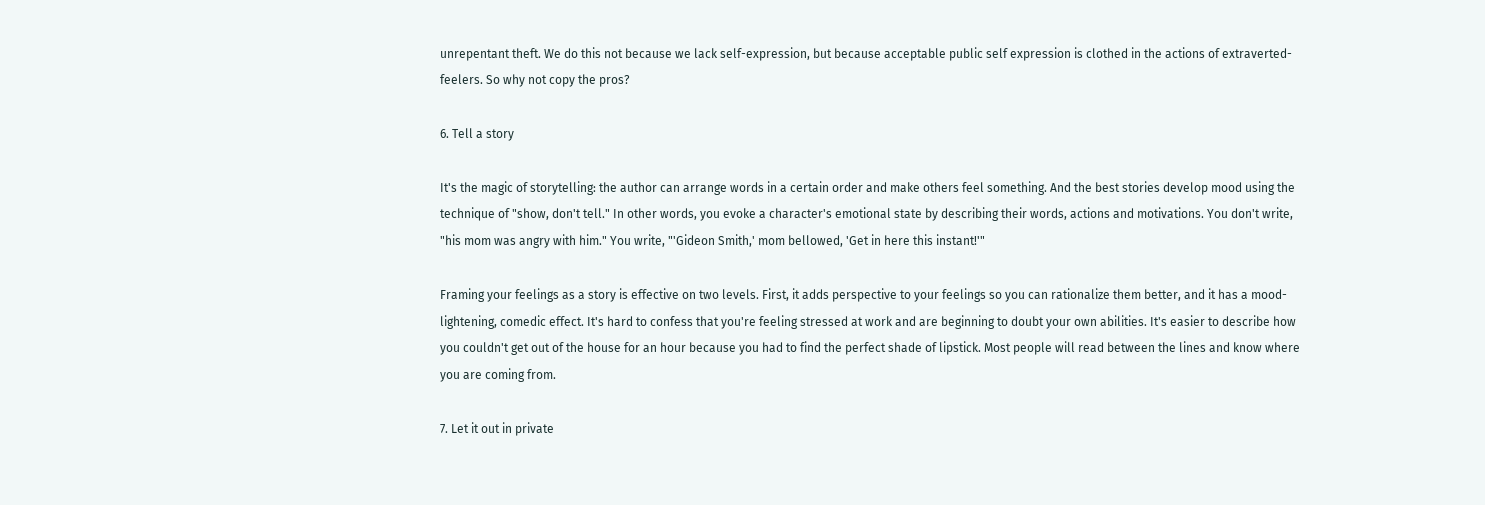unrepentant theft. We do this not because we lack self-expression, but because acceptable public self expression is clothed in the actions of extraverted-feelers. So why not copy the pros?

6. Tell a story

It's the magic of storytelling: the author can arrange words in a certain order and make others feel something. And the best stories develop mood using the technique of "show, don't tell." In other words, you evoke a character's emotional state by describing their words, actions and motivations. You don't write, "his mom was angry with him." You write, "'Gideon Smith,' mom bellowed, 'Get in here this instant!'"

Framing your feelings as a story is effective on two levels. First, it adds perspective to your feelings so you can rationalize them better, and it has a mood-lightening, comedic effect. It's hard to confess that you're feeling stressed at work and are beginning to doubt your own abilities. It's easier to describe how you couldn't get out of the house for an hour because you had to find the perfect shade of lipstick. Most people will read between the lines and know where you are coming from.

7. Let it out in private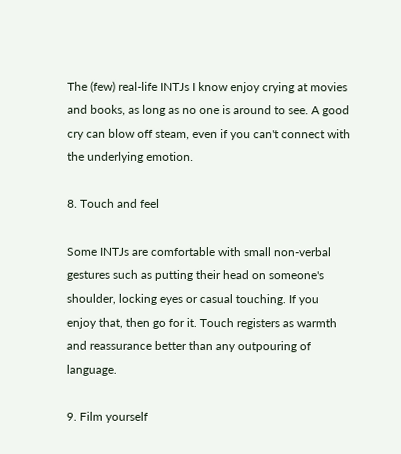The (few) real-life INTJs I know enjoy crying at movies and books, as long as no one is around to see. A good cry can blow off steam, even if you can't connect with the underlying emotion.

8. Touch and feel

Some INTJs are comfortable with small non-verbal gestures such as putting their head on someone's shoulder, locking eyes or casual touching. If you enjoy that, then go for it. Touch registers as warmth and reassurance better than any outpouring of language.

9. Film yourself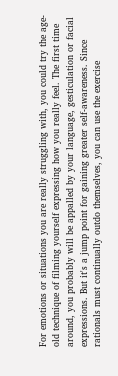For emotions or situations you are really struggling with, you could try the age-old technique of filming yourself expressing how you really feel. The first time around, you probably will be appalled by your language, gesticulation or facial expressions. But it's a jump point for gaining greater self-awareness. Since rationals must continually outdo themselves, you can use the exercise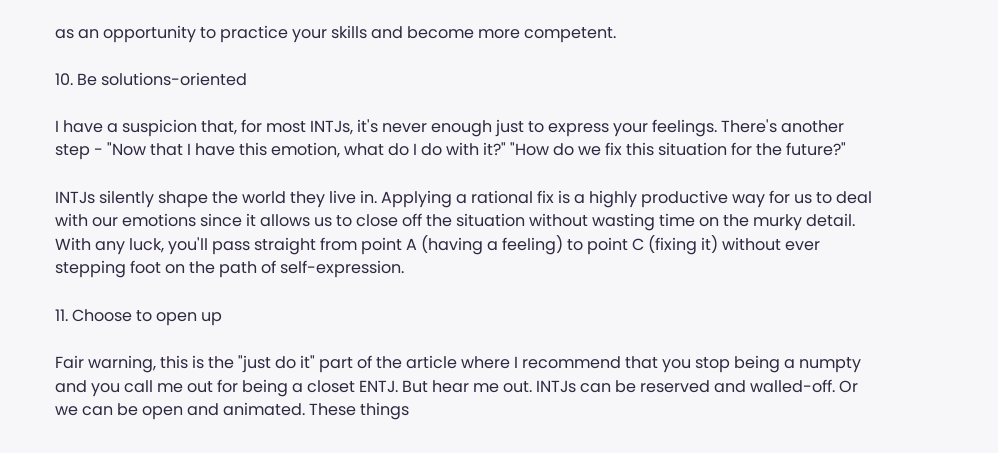as an opportunity to practice your skills and become more competent.

10. Be solutions-oriented

I have a suspicion that, for most INTJs, it's never enough just to express your feelings. There's another step - "Now that I have this emotion, what do I do with it?" "How do we fix this situation for the future?"

INTJs silently shape the world they live in. Applying a rational fix is a highly productive way for us to deal with our emotions since it allows us to close off the situation without wasting time on the murky detail. With any luck, you'll pass straight from point A (having a feeling) to point C (fixing it) without ever stepping foot on the path of self-expression.

11. Choose to open up

Fair warning, this is the "just do it" part of the article where I recommend that you stop being a numpty and you call me out for being a closet ENTJ. But hear me out. INTJs can be reserved and walled-off. Or we can be open and animated. These things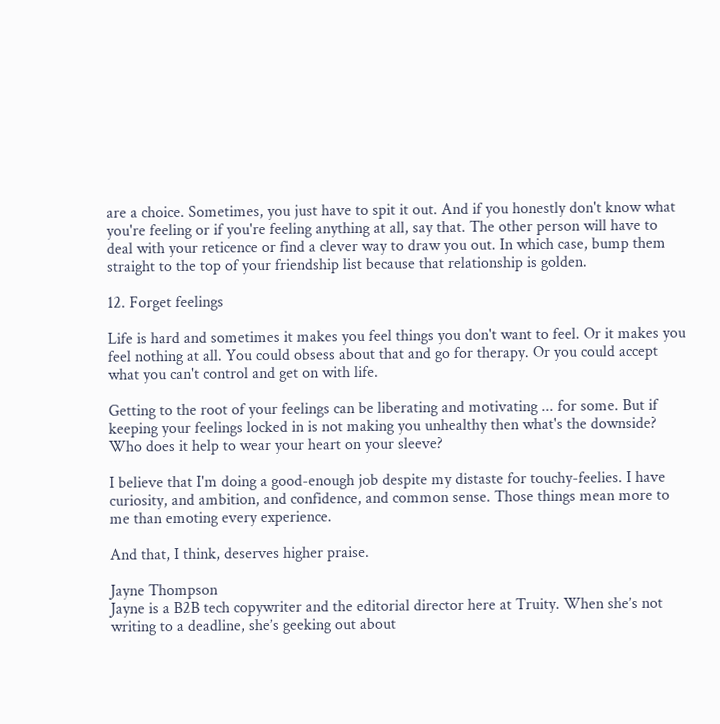are a choice. Sometimes, you just have to spit it out. And if you honestly don't know what you're feeling or if you're feeling anything at all, say that. The other person will have to deal with your reticence or find a clever way to draw you out. In which case, bump them straight to the top of your friendship list because that relationship is golden.

12. Forget feelings

Life is hard and sometimes it makes you feel things you don't want to feel. Or it makes you feel nothing at all. You could obsess about that and go for therapy. Or you could accept what you can't control and get on with life.

Getting to the root of your feelings can be liberating and motivating ... for some. But if keeping your feelings locked in is not making you unhealthy then what's the downside? Who does it help to wear your heart on your sleeve?

I believe that I'm doing a good-enough job despite my distaste for touchy-feelies. I have curiosity, and ambition, and confidence, and common sense. Those things mean more to me than emoting every experience.

And that, I think, deserves higher praise.

Jayne Thompson
Jayne is a B2B tech copywriter and the editorial director here at Truity. When she’s not writing to a deadline, she’s geeking out about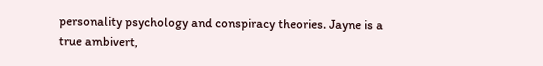personality psychology and conspiracy theories. Jayne is a true ambivert,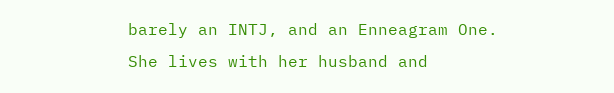barely an INTJ, and an Enneagram One. She lives with her husband and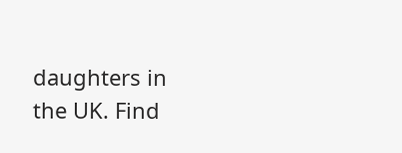daughters in the UK. Find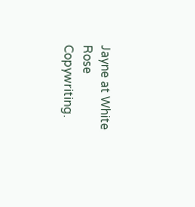Jayne at White Rose Copywriting.